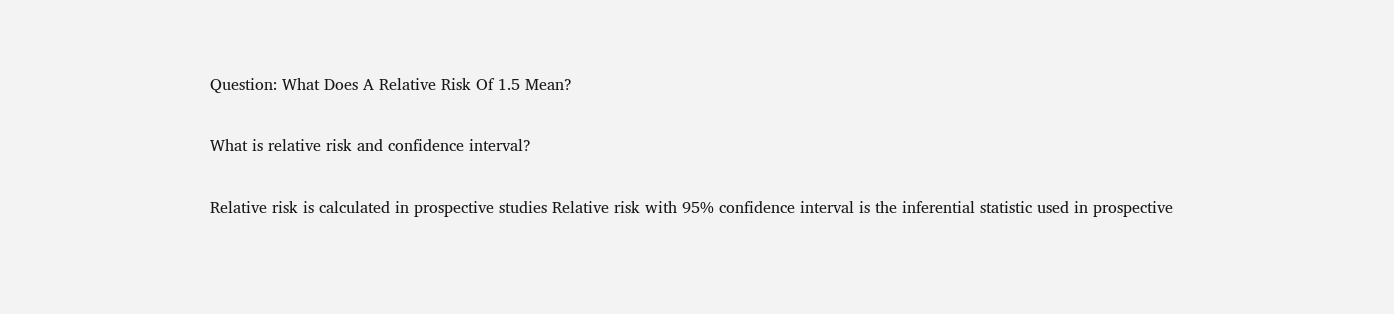Question: What Does A Relative Risk Of 1.5 Mean?

What is relative risk and confidence interval?

Relative risk is calculated in prospective studies Relative risk with 95% confidence interval is the inferential statistic used in prospective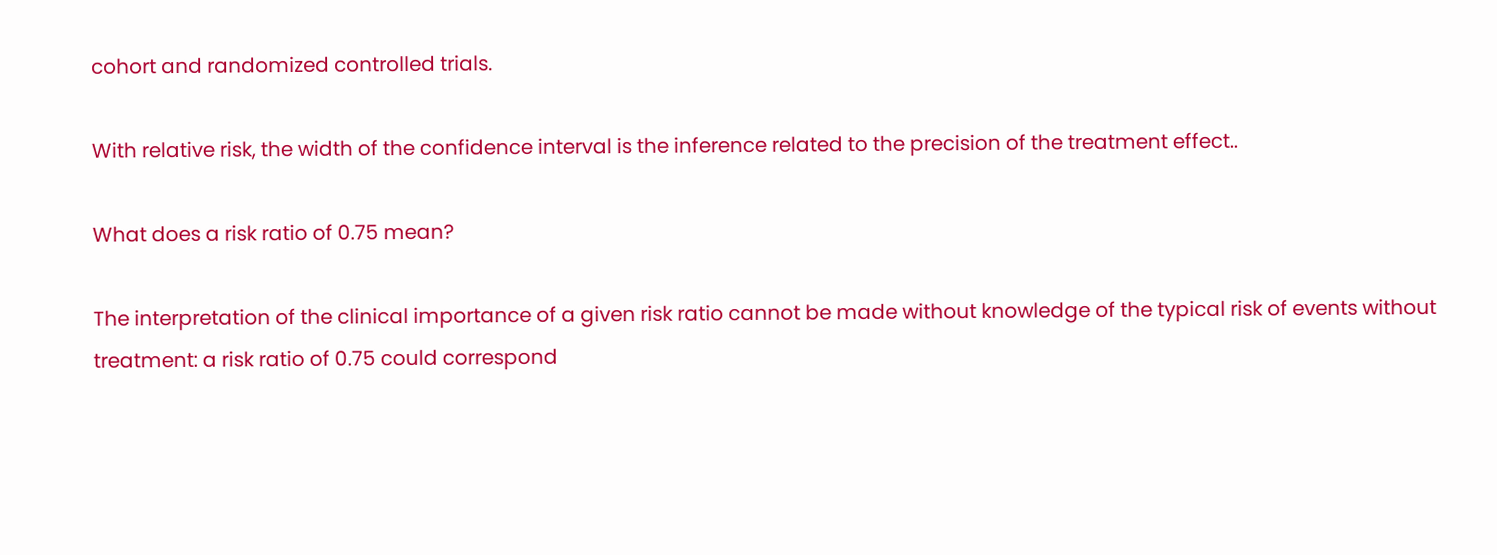cohort and randomized controlled trials.

With relative risk, the width of the confidence interval is the inference related to the precision of the treatment effect..

What does a risk ratio of 0.75 mean?

The interpretation of the clinical importance of a given risk ratio cannot be made without knowledge of the typical risk of events without treatment: a risk ratio of 0.75 could correspond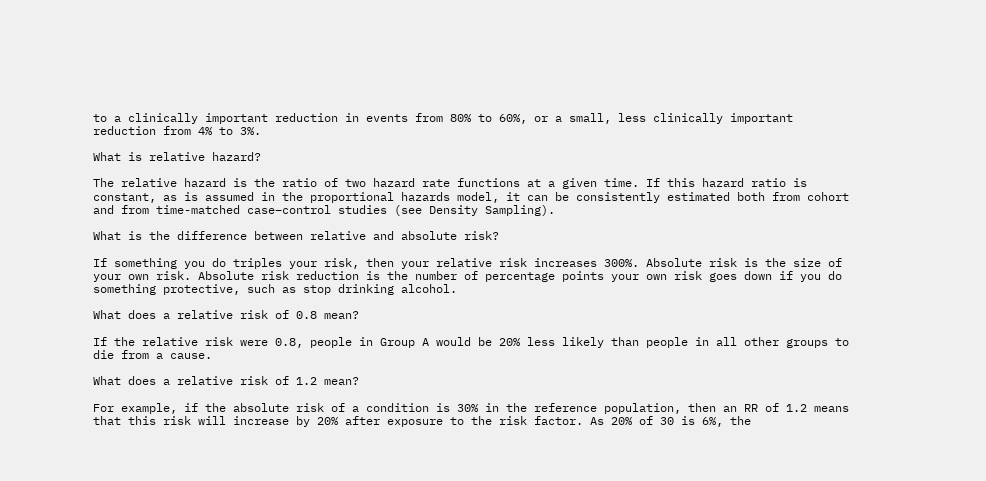to a clinically important reduction in events from 80% to 60%, or a small, less clinically important reduction from 4% to 3%.

What is relative hazard?

The relative hazard is the ratio of two hazard rate functions at a given time. If this hazard ratio is constant, as is assumed in the proportional hazards model, it can be consistently estimated both from cohort and from time-matched case–control studies (see Density Sampling).

What is the difference between relative and absolute risk?

If something you do triples your risk, then your relative risk increases 300%. Absolute risk is the size of your own risk. Absolute risk reduction is the number of percentage points your own risk goes down if you do something protective, such as stop drinking alcohol.

What does a relative risk of 0.8 mean?

If the relative risk were 0.8, people in Group A would be 20% less likely than people in all other groups to die from a cause.

What does a relative risk of 1.2 mean?

For example, if the absolute risk of a condition is 30% in the reference population, then an RR of 1.2 means that this risk will increase by 20% after exposure to the risk factor. As 20% of 30 is 6%, the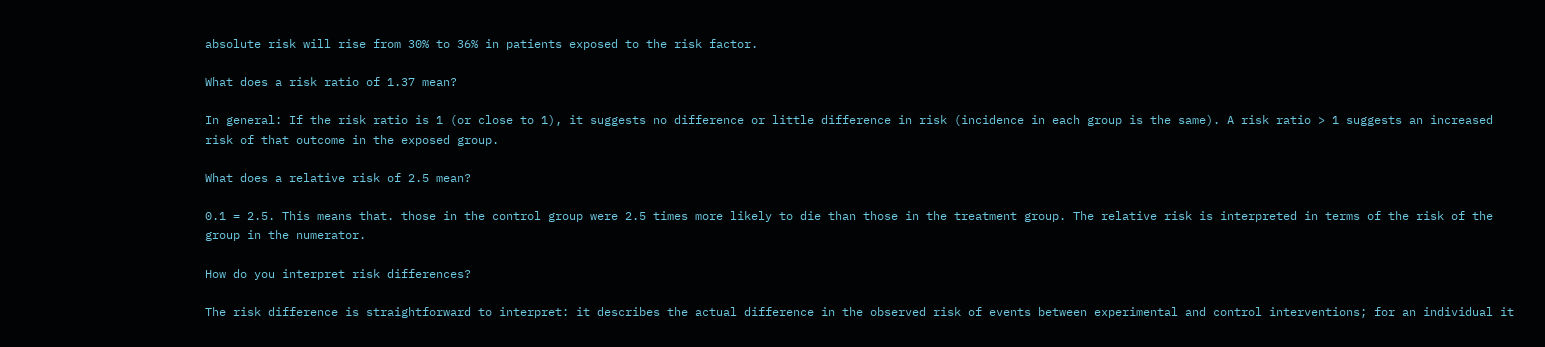absolute risk will rise from 30% to 36% in patients exposed to the risk factor.

What does a risk ratio of 1.37 mean?

In general: If the risk ratio is 1 (or close to 1), it suggests no difference or little difference in risk (incidence in each group is the same). A risk ratio > 1 suggests an increased risk of that outcome in the exposed group.

What does a relative risk of 2.5 mean?

0.1 = 2.5. This means that. those in the control group were 2.5 times more likely to die than those in the treatment group. The relative risk is interpreted in terms of the risk of the group in the numerator.

How do you interpret risk differences?

The risk difference is straightforward to interpret: it describes the actual difference in the observed risk of events between experimental and control interventions; for an individual it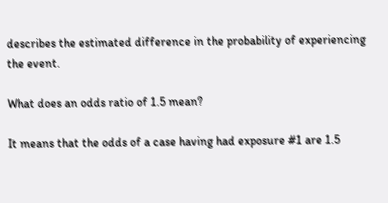describes the estimated difference in the probability of experiencing the event.

What does an odds ratio of 1.5 mean?

It means that the odds of a case having had exposure #1 are 1.5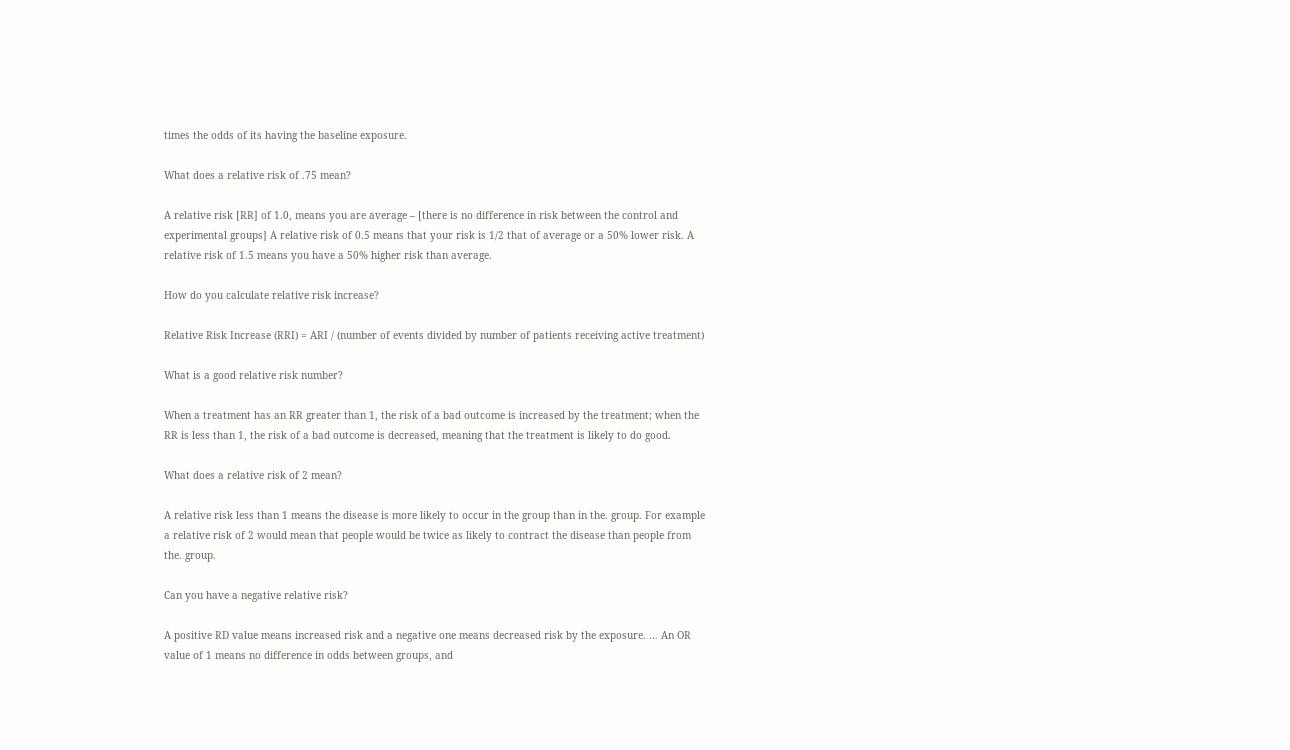times the odds of its having the baseline exposure.

What does a relative risk of .75 mean?

A relative risk [RR] of 1.0, means you are average – [there is no difference in risk between the control and experimental groups] A relative risk of 0.5 means that your risk is 1/2 that of average or a 50% lower risk. A relative risk of 1.5 means you have a 50% higher risk than average.

How do you calculate relative risk increase?

Relative Risk Increase (RRI) = ARI / (number of events divided by number of patients receiving active treatment)

What is a good relative risk number?

When a treatment has an RR greater than 1, the risk of a bad outcome is increased by the treatment; when the RR is less than 1, the risk of a bad outcome is decreased, meaning that the treatment is likely to do good.

What does a relative risk of 2 mean?

A relative risk less than 1 means the disease is more likely to occur in the group than in the. group. For example a relative risk of 2 would mean that people would be twice as likely to contract the disease than people from the. group.

Can you have a negative relative risk?

A positive RD value means increased risk and a negative one means decreased risk by the exposure. … An OR value of 1 means no difference in odds between groups, and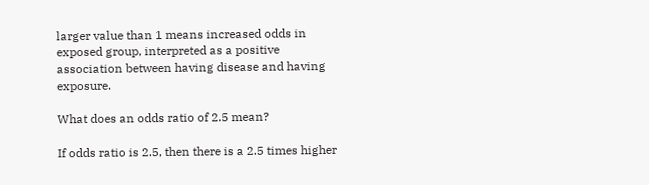larger value than 1 means increased odds in exposed group, interpreted as a positive association between having disease and having exposure.

What does an odds ratio of 2.5 mean?

If odds ratio is 2.5, then there is a 2.5 times higher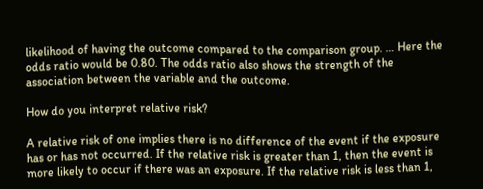likelihood of having the outcome compared to the comparison group. … Here the odds ratio would be 0.80. The odds ratio also shows the strength of the association between the variable and the outcome.

How do you interpret relative risk?

A relative risk of one implies there is no difference of the event if the exposure has or has not occurred. If the relative risk is greater than 1, then the event is more likely to occur if there was an exposure. If the relative risk is less than 1,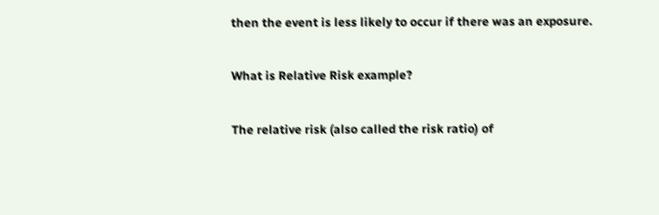then the event is less likely to occur if there was an exposure.

What is Relative Risk example?

The relative risk (also called the risk ratio) of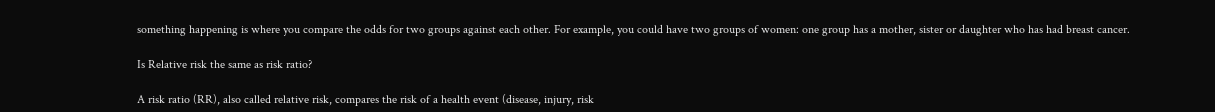something happening is where you compare the odds for two groups against each other. For example, you could have two groups of women: one group has a mother, sister or daughter who has had breast cancer.

Is Relative risk the same as risk ratio?

A risk ratio (RR), also called relative risk, compares the risk of a health event (disease, injury, risk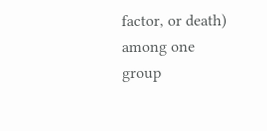factor, or death) among one group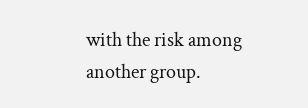with the risk among another group.